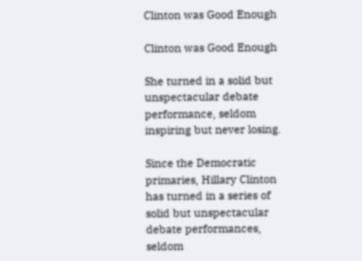Clinton was Good Enough

Clinton was Good Enough

She turned in a solid but unspectacular debate performance, seldom inspiring but never losing.

Since the Democratic primaries, Hillary Clinton has turned in a series of solid but unspectacular debate performances, seldom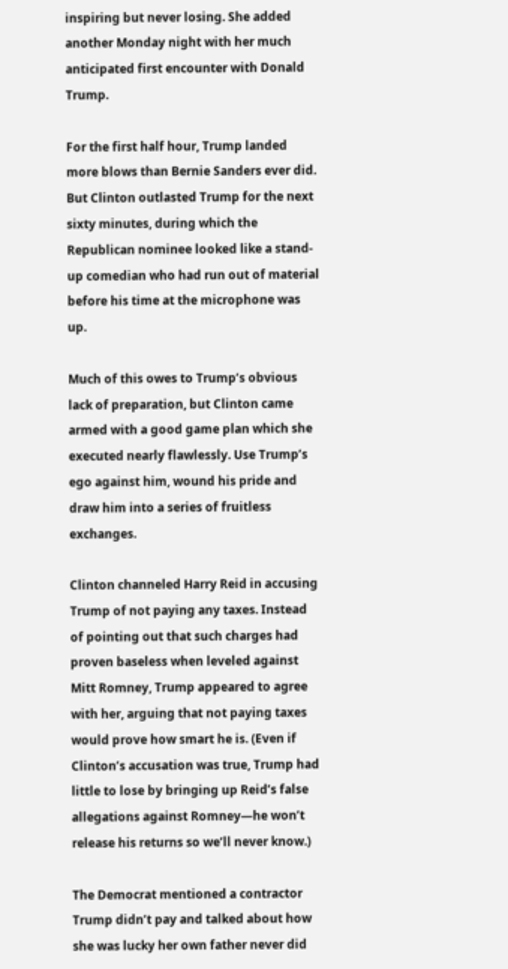inspiring but never losing. She added another Monday night with her much anticipated first encounter with Donald Trump.

For the first half hour, Trump landed more blows than Bernie Sanders ever did. But Clinton outlasted Trump for the next sixty minutes, during which the Republican nominee looked like a stand-up comedian who had run out of material before his time at the microphone was up.

Much of this owes to Trump’s obvious lack of preparation, but Clinton came armed with a good game plan which she executed nearly flawlessly. Use Trump’s ego against him, wound his pride and draw him into a series of fruitless exchanges.

Clinton channeled Harry Reid in accusing Trump of not paying any taxes. Instead of pointing out that such charges had proven baseless when leveled against Mitt Romney, Trump appeared to agree with her, arguing that not paying taxes would prove how smart he is. (Even if Clinton’s accusation was true, Trump had little to lose by bringing up Reid’s false allegations against Romney—he won’t release his returns so we’ll never know.)

The Democrat mentioned a contractor Trump didn’t pay and talked about how she was lucky her own father never did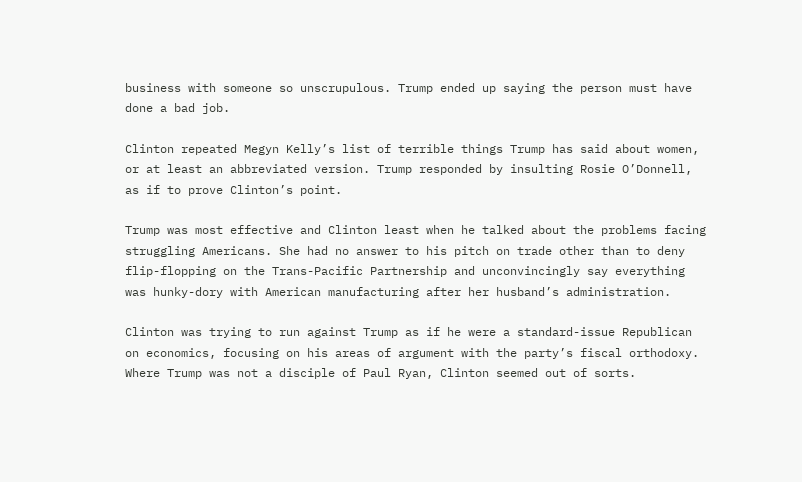business with someone so unscrupulous. Trump ended up saying the person must have done a bad job.

Clinton repeated Megyn Kelly’s list of terrible things Trump has said about women, or at least an abbreviated version. Trump responded by insulting Rosie O’Donnell, as if to prove Clinton’s point.

Trump was most effective and Clinton least when he talked about the problems facing struggling Americans. She had no answer to his pitch on trade other than to deny flip-flopping on the Trans-Pacific Partnership and unconvincingly say everything was hunky-dory with American manufacturing after her husband’s administration.

Clinton was trying to run against Trump as if he were a standard-issue Republican on economics, focusing on his areas of argument with the party’s fiscal orthodoxy. Where Trump was not a disciple of Paul Ryan, Clinton seemed out of sorts.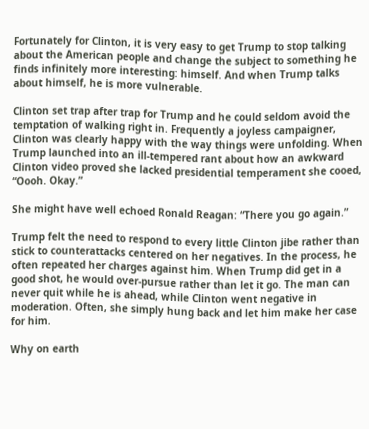Fortunately for Clinton, it is very easy to get Trump to stop talking about the American people and change the subject to something he finds infinitely more interesting: himself. And when Trump talks about himself, he is more vulnerable.

Clinton set trap after trap for Trump and he could seldom avoid the temptation of walking right in. Frequently a joyless campaigner, Clinton was clearly happy with the way things were unfolding. When Trump launched into an ill-tempered rant about how an awkward Clinton video proved she lacked presidential temperament she cooed, “Oooh. Okay.”

She might have well echoed Ronald Reagan: “There you go again.”

Trump felt the need to respond to every little Clinton jibe rather than stick to counterattacks centered on her negatives. In the process, he often repeated her charges against him. When Trump did get in a good shot, he would over-pursue rather than let it go. The man can never quit while he is ahead, while Clinton went negative in moderation. Often, she simply hung back and let him make her case for him.

Why on earth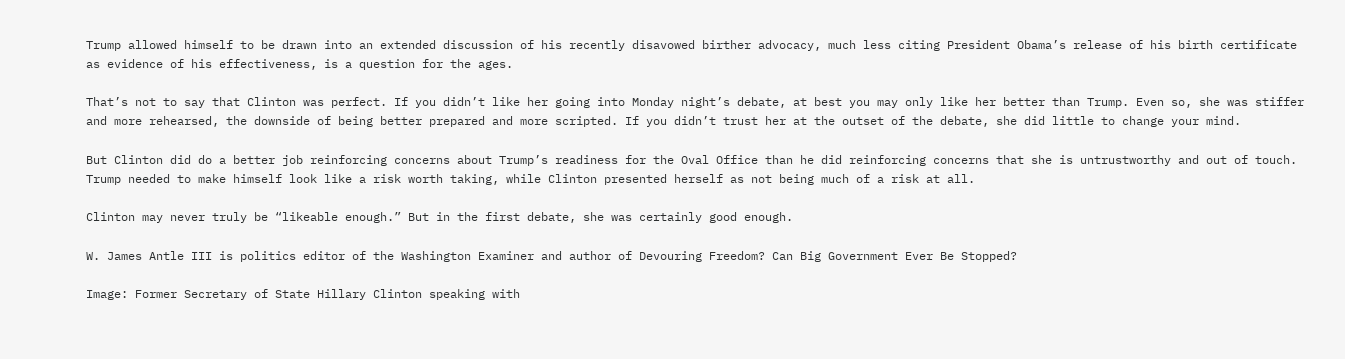Trump allowed himself to be drawn into an extended discussion of his recently disavowed birther advocacy, much less citing President Obama’s release of his birth certificate as evidence of his effectiveness, is a question for the ages.

That’s not to say that Clinton was perfect. If you didn’t like her going into Monday night’s debate, at best you may only like her better than Trump. Even so, she was stiffer and more rehearsed, the downside of being better prepared and more scripted. If you didn’t trust her at the outset of the debate, she did little to change your mind.

But Clinton did do a better job reinforcing concerns about Trump’s readiness for the Oval Office than he did reinforcing concerns that she is untrustworthy and out of touch. Trump needed to make himself look like a risk worth taking, while Clinton presented herself as not being much of a risk at all.

Clinton may never truly be “likeable enough.” But in the first debate, she was certainly good enough.

W. James Antle III is politics editor of the Washington Examiner and author of Devouring Freedom? Can Big Government Ever Be Stopped?

Image: Former Secretary of State Hillary Clinton speaking with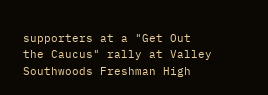supporters at a "Get Out the Caucus" rally at Valley Southwoods Freshman High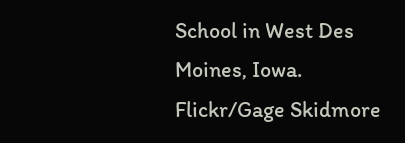School in West Des Moines, Iowa. Flickr/Gage Skidmore